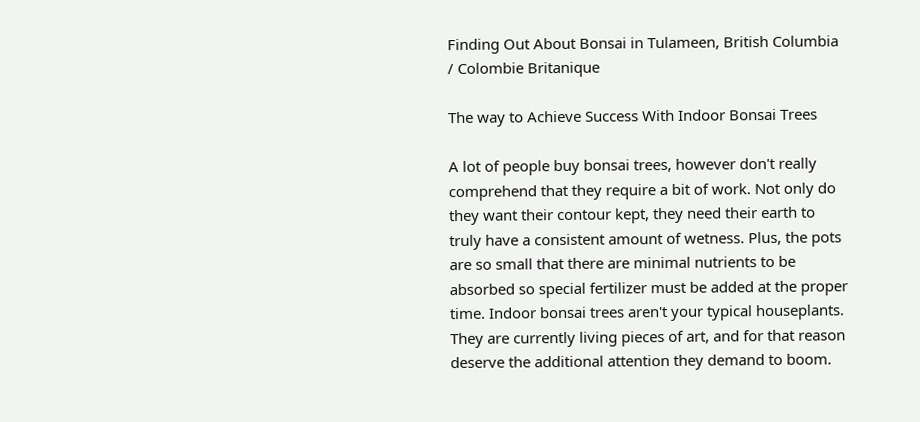Finding Out About Bonsai in Tulameen, British Columbia / Colombie Britanique

The way to Achieve Success With Indoor Bonsai Trees

A lot of people buy bonsai trees, however don't really comprehend that they require a bit of work. Not only do they want their contour kept, they need their earth to truly have a consistent amount of wetness. Plus, the pots are so small that there are minimal nutrients to be absorbed so special fertilizer must be added at the proper time. Indoor bonsai trees aren't your typical houseplants. They are currently living pieces of art, and for that reason deserve the additional attention they demand to boom.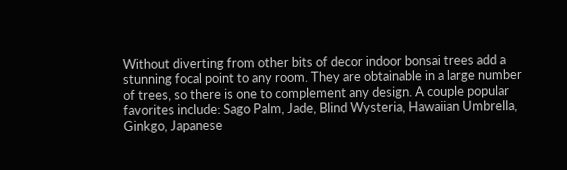Without diverting from other bits of decor indoor bonsai trees add a stunning focal point to any room. They are obtainable in a large number of trees, so there is one to complement any design. A couple popular favorites include: Sago Palm, Jade, Blind Wysteria, Hawaiian Umbrella, Ginkgo, Japanese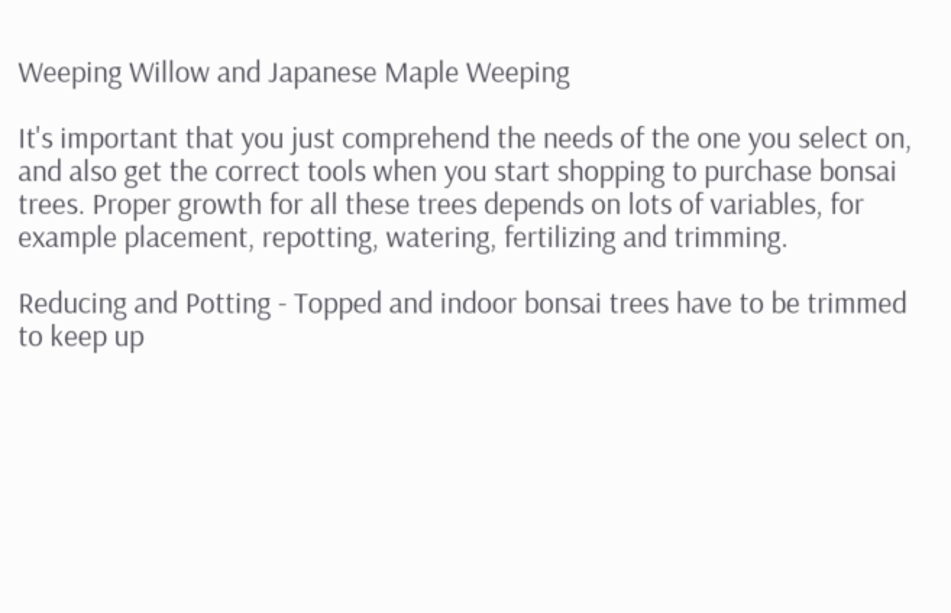Weeping Willow and Japanese Maple Weeping

It's important that you just comprehend the needs of the one you select on, and also get the correct tools when you start shopping to purchase bonsai trees. Proper growth for all these trees depends on lots of variables, for example placement, repotting, watering, fertilizing and trimming.

Reducing and Potting - Topped and indoor bonsai trees have to be trimmed to keep up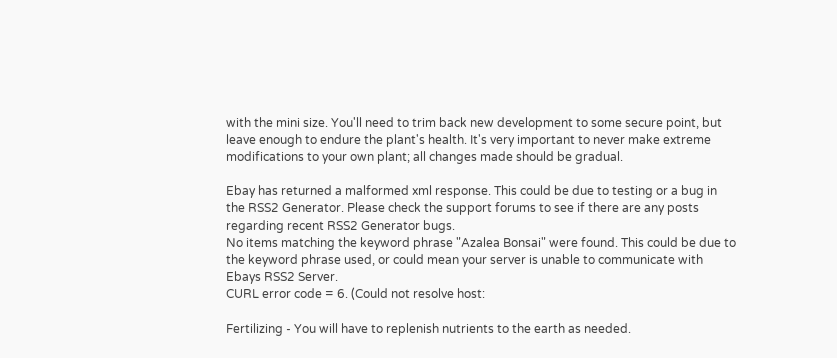with the mini size. You'll need to trim back new development to some secure point, but leave enough to endure the plant's health. It's very important to never make extreme modifications to your own plant; all changes made should be gradual.

Ebay has returned a malformed xml response. This could be due to testing or a bug in the RSS2 Generator. Please check the support forums to see if there are any posts regarding recent RSS2 Generator bugs.
No items matching the keyword phrase "Azalea Bonsai" were found. This could be due to the keyword phrase used, or could mean your server is unable to communicate with Ebays RSS2 Server.
CURL error code = 6. (Could not resolve host:

Fertilizing - You will have to replenish nutrients to the earth as needed.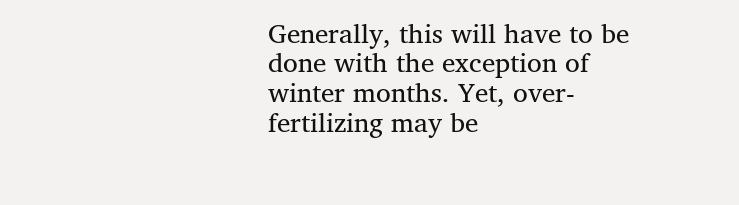Generally, this will have to be done with the exception of winter months. Yet, over-fertilizing may be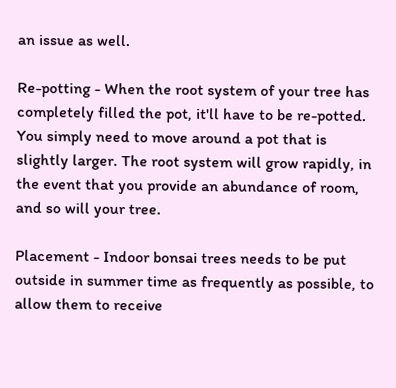an issue as well.

Re-potting - When the root system of your tree has completely filled the pot, it'll have to be re-potted. You simply need to move around a pot that is slightly larger. The root system will grow rapidly, in the event that you provide an abundance of room, and so will your tree.

Placement - Indoor bonsai trees needs to be put outside in summer time as frequently as possible, to allow them to receive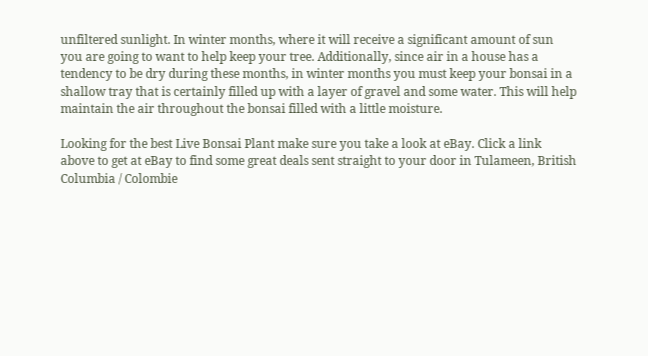unfiltered sunlight. In winter months, where it will receive a significant amount of sun you are going to want to help keep your tree. Additionally, since air in a house has a tendency to be dry during these months, in winter months you must keep your bonsai in a shallow tray that is certainly filled up with a layer of gravel and some water. This will help maintain the air throughout the bonsai filled with a little moisture.

Looking for the best Live Bonsai Plant make sure you take a look at eBay. Click a link above to get at eBay to find some great deals sent straight to your door in Tulameen, British Columbia / Colombie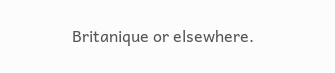Britanique or elsewhere.